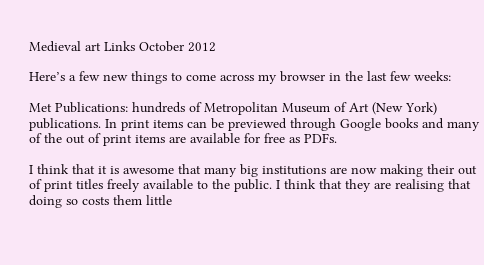Medieval art Links October 2012

Here’s a few new things to come across my browser in the last few weeks:

Met Publications: hundreds of Metropolitan Museum of Art (New York) publications. In print items can be previewed through Google books and many of the out of print items are available for free as PDFs.

I think that it is awesome that many big institutions are now making their out of print titles freely available to the public. I think that they are realising that doing so costs them little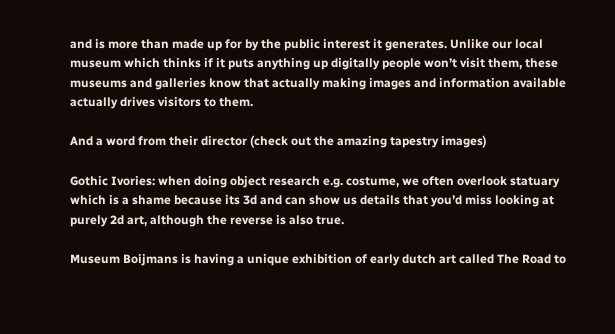and is more than made up for by the public interest it generates. Unlike our local museum which thinks if it puts anything up digitally people won’t visit them, these museums and galleries know that actually making images and information available actually drives visitors to them.

And a word from their director (check out the amazing tapestry images)

Gothic Ivories: when doing object research e.g. costume, we often overlook statuary which is a shame because its 3d and can show us details that you’d miss looking at purely 2d art, although the reverse is also true.

Museum Boijmans is having a unique exhibition of early dutch art called The Road to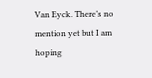Van Eyck. There’s no mention yet but I am hoping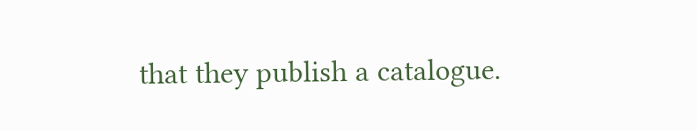that they publish a catalogue.